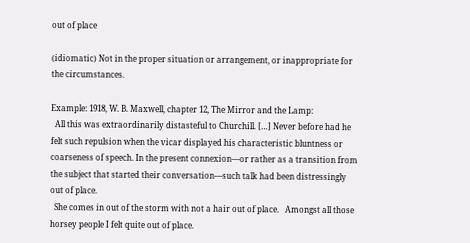out of place

(idiomatic) Not in the proper situation or arrangement, or inappropriate for the circumstances.

Example: 1918, W. B. Maxwell, chapter 12, The Mirror and the Lamp:
  All this was extraordinarily distasteful to Churchill. […] Never before had he felt such repulsion when the vicar displayed his characteristic bluntness or coarseness of speech. In the present connexion—or rather as a transition from the subject that started their conversation—such talk had been distressingly out of place.
  She comes in out of the storm with not a hair out of place.   Amongst all those horsey people I felt quite out of place.